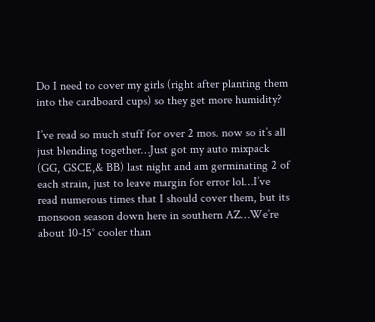Do I need to cover my girls (right after planting them into the cardboard cups) so they get more humidity?

I’ve read so much stuff for over 2 mos. now so it’s all just blending together…Just got my auto mixpack (GG, GSCE,& BB) last night and am germinating 2 of each strain, just to leave margin for error lol…I’ve read numerous times that I should cover them, but its monsoon season down here in southern AZ…We’re about 10-15° cooler than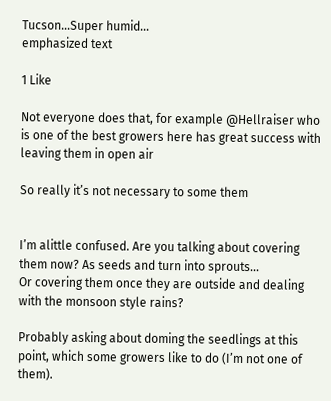Tucson…Super humid…
emphasized text

1 Like

Not everyone does that, for example @Hellraiser who is one of the best growers here has great success with leaving them in open air

So really it’s not necessary to some them


I’m alittle confused. Are you talking about covering them now? As seeds and turn into sprouts…
Or covering them once they are outside and dealing with the monsoon style rains?

Probably asking about doming the seedlings at this point, which some growers like to do (I’m not one of them).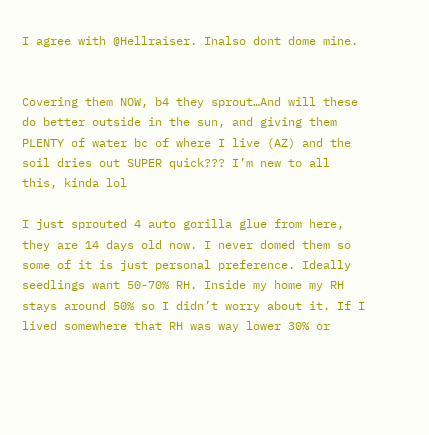I agree with @Hellraiser. Inalso dont dome mine.


Covering them NOW, b4 they sprout…And will these do better outside in the sun, and giving them PLENTY of water bc of where I live (AZ) and the soil dries out SUPER quick??? I’m new to all this, kinda lol

I just sprouted 4 auto gorilla glue from here, they are 14 days old now. I never domed them so some of it is just personal preference. Ideally seedlings want 50-70% RH. Inside my home my RH stays around 50% so I didn’t worry about it. If I lived somewhere that RH was way lower 30% or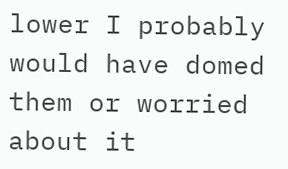lower I probably would have domed them or worried about it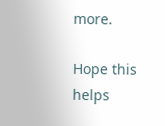more.

Hope this helps